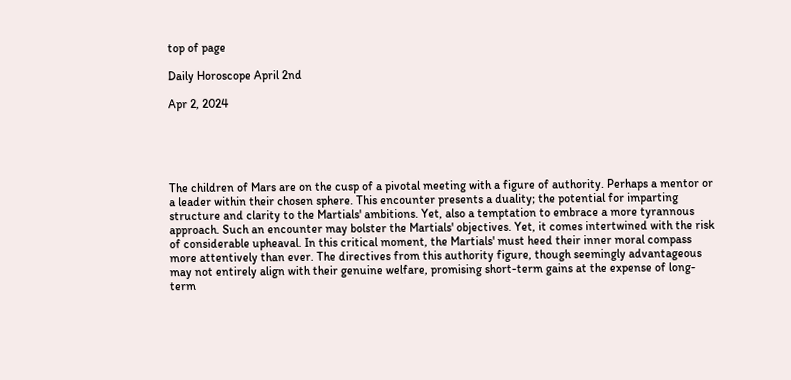top of page

Daily Horoscope April 2nd

Apr 2, 2024





The children of Mars are on the cusp of a pivotal meeting with a figure of authority. Perhaps a mentor or a leader within their chosen sphere. This encounter presents a duality; the potential for imparting structure and clarity to the Martials' ambitions. Yet, also a temptation to embrace a more tyrannous approach. Such an encounter may bolster the Martials' objectives. Yet, it comes intertwined with the risk of considerable upheaval. In this critical moment, the Martials' must heed their inner moral compass more attentively than ever. The directives from this authority figure, though seemingly advantageous may not entirely align with their genuine welfare, promising short-term gains at the expense of long-term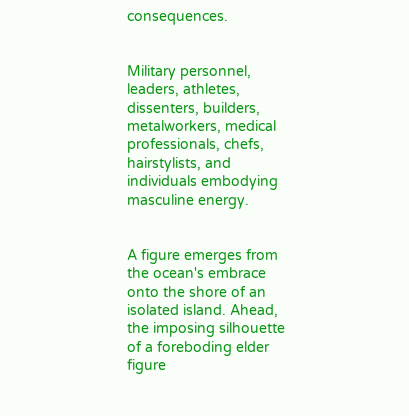consequences.


Military personnel, leaders, athletes, dissenters, builders, metalworkers, medical professionals, chefs, hairstylists, and individuals embodying masculine energy.


A figure emerges from the ocean's embrace onto the shore of an isolated island. Ahead, the imposing silhouette of a foreboding elder figure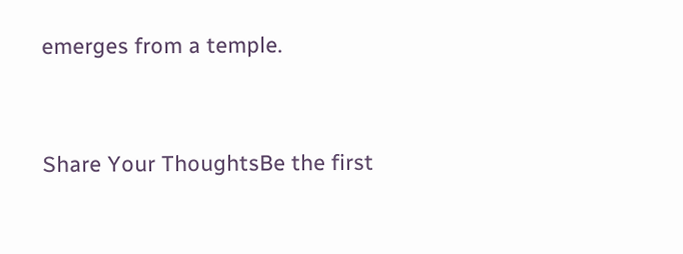emerges from a temple.


Share Your ThoughtsBe the first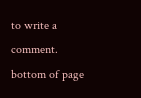to write a comment.
bottom of page